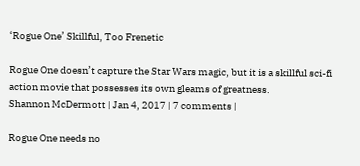‘Rogue One’ Skillful, Too Frenetic

Rogue One doesn’t capture the Star Wars magic, but it is a skillful sci-fi action movie that possesses its own gleams of greatness.
Shannon McDermott | Jan 4, 2017 | 7 comments |

Rogue One needs no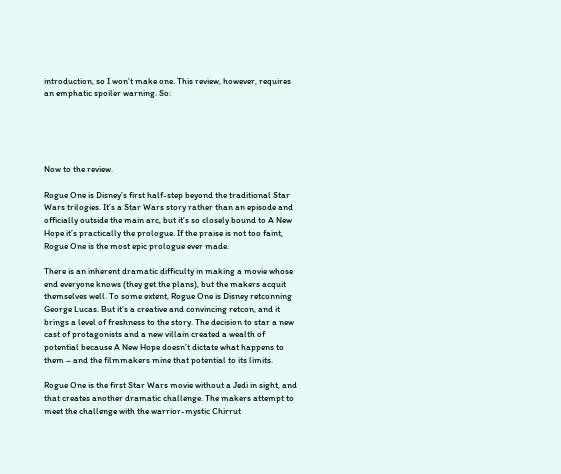introduction, so I won’t make one. This review, however, requires an emphatic spoiler warning. So:





Now to the review.

Rogue One is Disney’s first half-step beyond the traditional Star Wars trilogies. It’s a Star Wars story rather than an episode and officially outside the main arc, but it’s so closely bound to A New Hope it’s practically the prologue. If the praise is not too faint, Rogue One is the most epic prologue ever made.

There is an inherent dramatic difficulty in making a movie whose end everyone knows (they get the plans), but the makers acquit themselves well. To some extent, Rogue One is Disney retconning George Lucas. But it’s a creative and convincing retcon, and it brings a level of freshness to the story. The decision to star a new cast of protagonists and a new villain created a wealth of potential because A New Hope doesn’t dictate what happens to them – and the filmmakers mine that potential to its limits.

Rogue One is the first Star Wars movie without a Jedi in sight, and that creates another dramatic challenge. The makers attempt to meet the challenge with the warrior-mystic Chirrut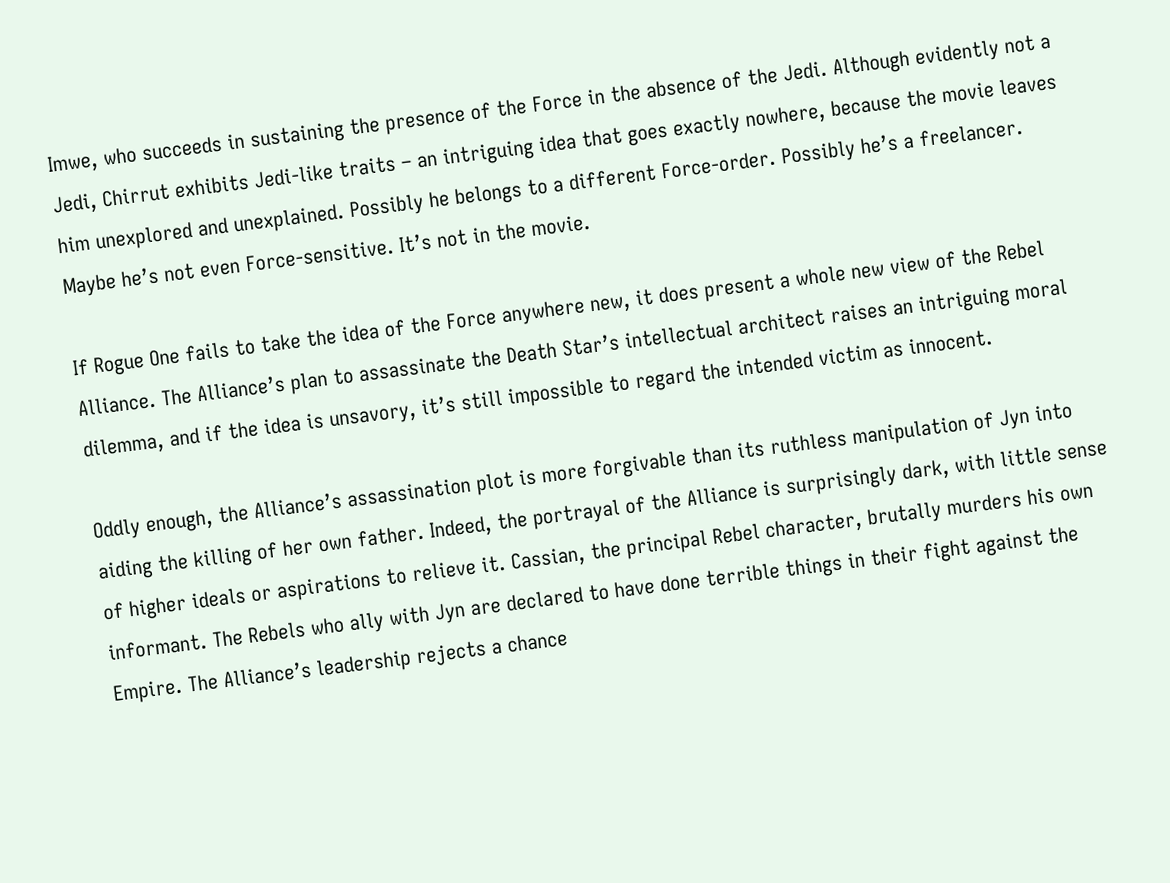Imwe, who succeeds in sustaining the presence of the Force in the absence of the Jedi. Although evidently not a Jedi, Chirrut exhibits Jedi-like traits – an intriguing idea that goes exactly nowhere, because the movie leaves him unexplored and unexplained. Possibly he belongs to a different Force-order. Possibly he’s a freelancer. Maybe he’s not even Force-sensitive. It’s not in the movie.

If Rogue One fails to take the idea of the Force anywhere new, it does present a whole new view of the Rebel Alliance. The Alliance’s plan to assassinate the Death Star’s intellectual architect raises an intriguing moral dilemma, and if the idea is unsavory, it’s still impossible to regard the intended victim as innocent.

Oddly enough, the Alliance’s assassination plot is more forgivable than its ruthless manipulation of Jyn into aiding the killing of her own father. Indeed, the portrayal of the Alliance is surprisingly dark, with little sense of higher ideals or aspirations to relieve it. Cassian, the principal Rebel character, brutally murders his own informant. The Rebels who ally with Jyn are declared to have done terrible things in their fight against the Empire. The Alliance’s leadership rejects a chance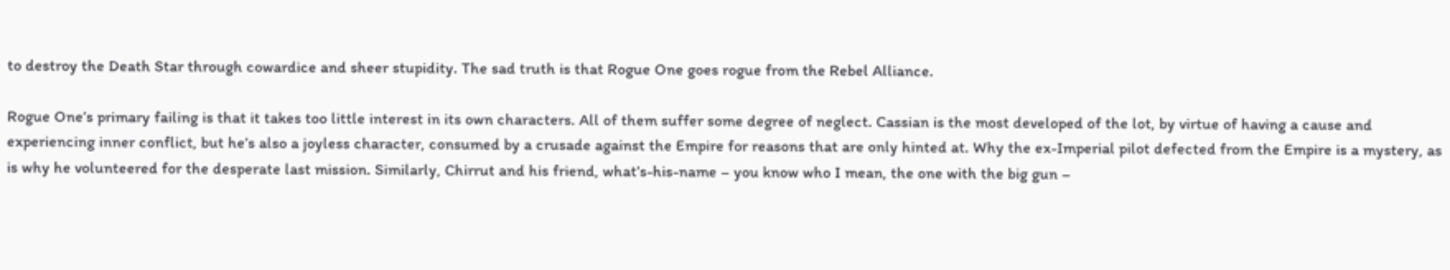to destroy the Death Star through cowardice and sheer stupidity. The sad truth is that Rogue One goes rogue from the Rebel Alliance.

Rogue One’s primary failing is that it takes too little interest in its own characters. All of them suffer some degree of neglect. Cassian is the most developed of the lot, by virtue of having a cause and experiencing inner conflict, but he’s also a joyless character, consumed by a crusade against the Empire for reasons that are only hinted at. Why the ex-Imperial pilot defected from the Empire is a mystery, as is why he volunteered for the desperate last mission. Similarly, Chirrut and his friend, what’s-his-name – you know who I mean, the one with the big gun –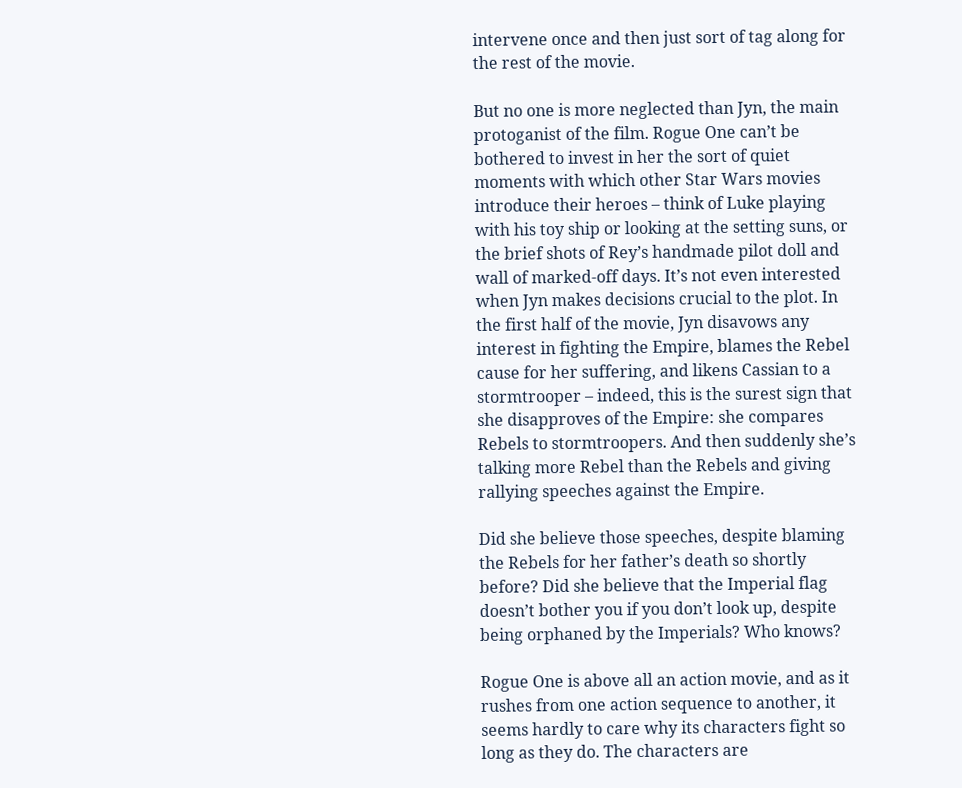intervene once and then just sort of tag along for the rest of the movie.

But no one is more neglected than Jyn, the main protoganist of the film. Rogue One can’t be bothered to invest in her the sort of quiet moments with which other Star Wars movies introduce their heroes – think of Luke playing with his toy ship or looking at the setting suns, or the brief shots of Rey’s handmade pilot doll and wall of marked-off days. It’s not even interested when Jyn makes decisions crucial to the plot. In the first half of the movie, Jyn disavows any interest in fighting the Empire, blames the Rebel cause for her suffering, and likens Cassian to a stormtrooper – indeed, this is the surest sign that she disapproves of the Empire: she compares Rebels to stormtroopers. And then suddenly she’s talking more Rebel than the Rebels and giving rallying speeches against the Empire.

Did she believe those speeches, despite blaming the Rebels for her father’s death so shortly before? Did she believe that the Imperial flag doesn’t bother you if you don’t look up, despite being orphaned by the Imperials? Who knows?

Rogue One is above all an action movie, and as it rushes from one action sequence to another, it seems hardly to care why its characters fight so long as they do. The characters are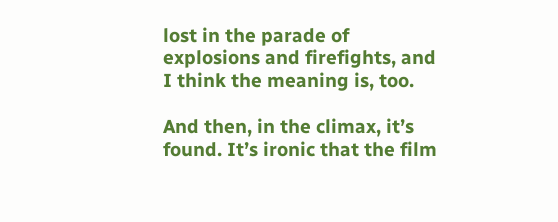lost in the parade of explosions and firefights, and I think the meaning is, too.

And then, in the climax, it’s found. It’s ironic that the film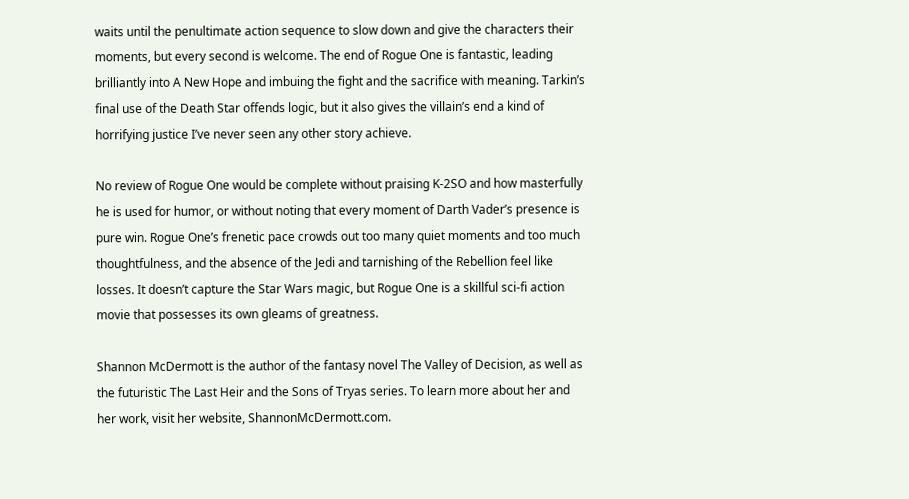waits until the penultimate action sequence to slow down and give the characters their moments, but every second is welcome. The end of Rogue One is fantastic, leading brilliantly into A New Hope and imbuing the fight and the sacrifice with meaning. Tarkin’s final use of the Death Star offends logic, but it also gives the villain’s end a kind of horrifying justice I’ve never seen any other story achieve.

No review of Rogue One would be complete without praising K-2SO and how masterfully he is used for humor, or without noting that every moment of Darth Vader’s presence is pure win. Rogue One’s frenetic pace crowds out too many quiet moments and too much thoughtfulness, and the absence of the Jedi and tarnishing of the Rebellion feel like losses. It doesn’t capture the Star Wars magic, but Rogue One is a skillful sci-fi action movie that possesses its own gleams of greatness.

Shannon McDermott is the author of the fantasy novel The Valley of Decision, as well as the futuristic The Last Heir and the Sons of Tryas series. To learn more about her and her work, visit her website, ShannonMcDermott.com.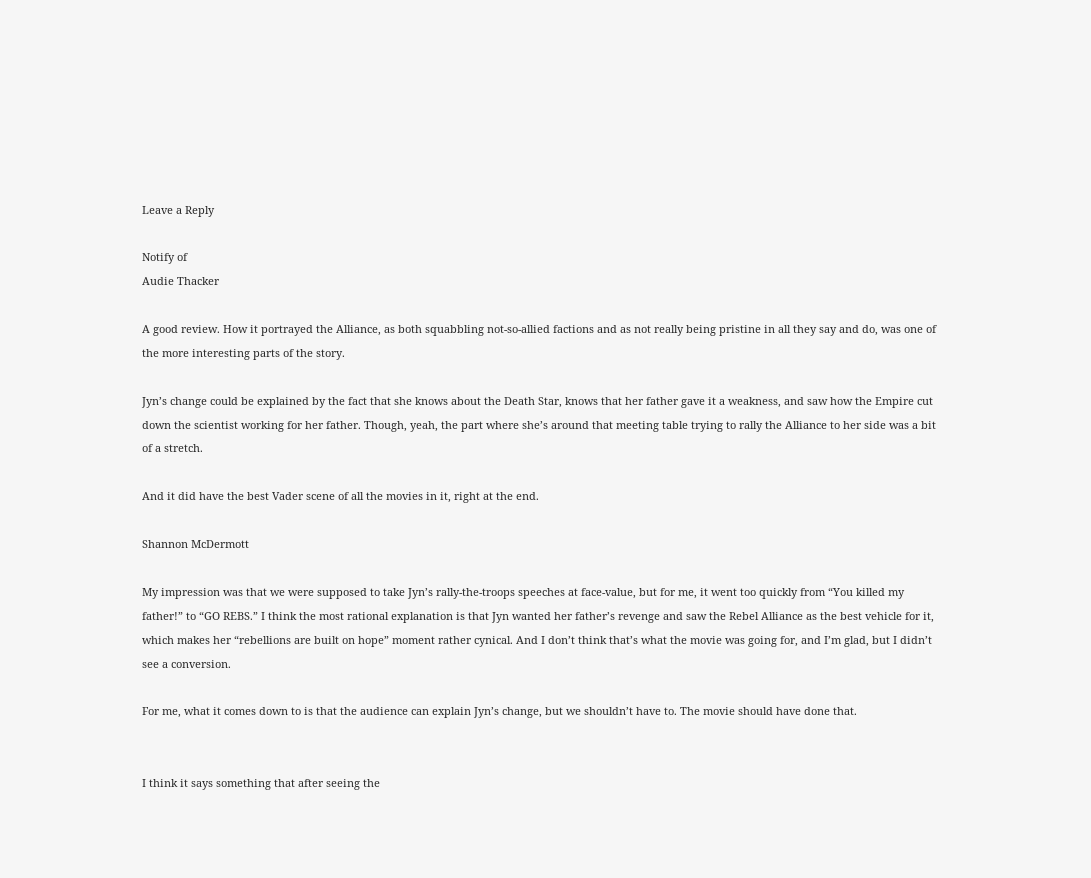Leave a Reply

Notify of
Audie Thacker

A good review. How it portrayed the Alliance, as both squabbling not-so-allied factions and as not really being pristine in all they say and do, was one of the more interesting parts of the story.

Jyn’s change could be explained by the fact that she knows about the Death Star, knows that her father gave it a weakness, and saw how the Empire cut down the scientist working for her father. Though, yeah, the part where she’s around that meeting table trying to rally the Alliance to her side was a bit of a stretch.

And it did have the best Vader scene of all the movies in it, right at the end.

Shannon McDermott

My impression was that we were supposed to take Jyn’s rally-the-troops speeches at face-value, but for me, it went too quickly from “You killed my father!” to “GO REBS.” I think the most rational explanation is that Jyn wanted her father’s revenge and saw the Rebel Alliance as the best vehicle for it, which makes her “rebellions are built on hope” moment rather cynical. And I don’t think that’s what the movie was going for, and I’m glad, but I didn’t see a conversion.

For me, what it comes down to is that the audience can explain Jyn’s change, but we shouldn’t have to. The movie should have done that.


I think it says something that after seeing the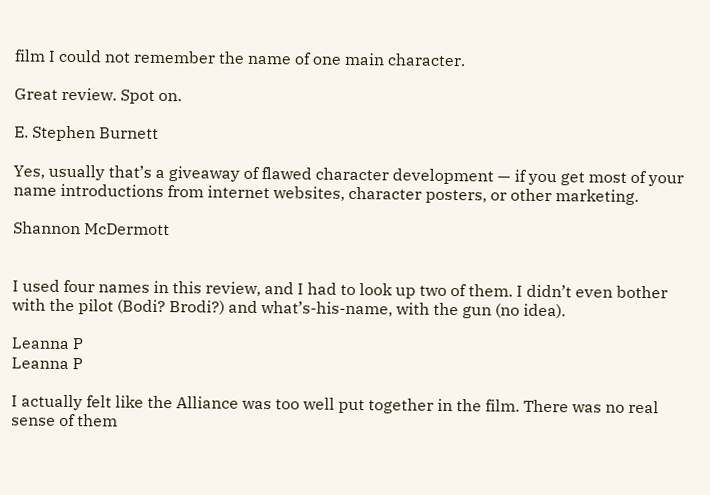film I could not remember the name of one main character.

Great review. Spot on.

E. Stephen Burnett

Yes, usually that’s a giveaway of flawed character development — if you get most of your name introductions from internet websites, character posters, or other marketing.

Shannon McDermott


I used four names in this review, and I had to look up two of them. I didn’t even bother with the pilot (Bodi? Brodi?) and what’s-his-name, with the gun (no idea).

Leanna P
Leanna P

I actually felt like the Alliance was too well put together in the film. There was no real sense of them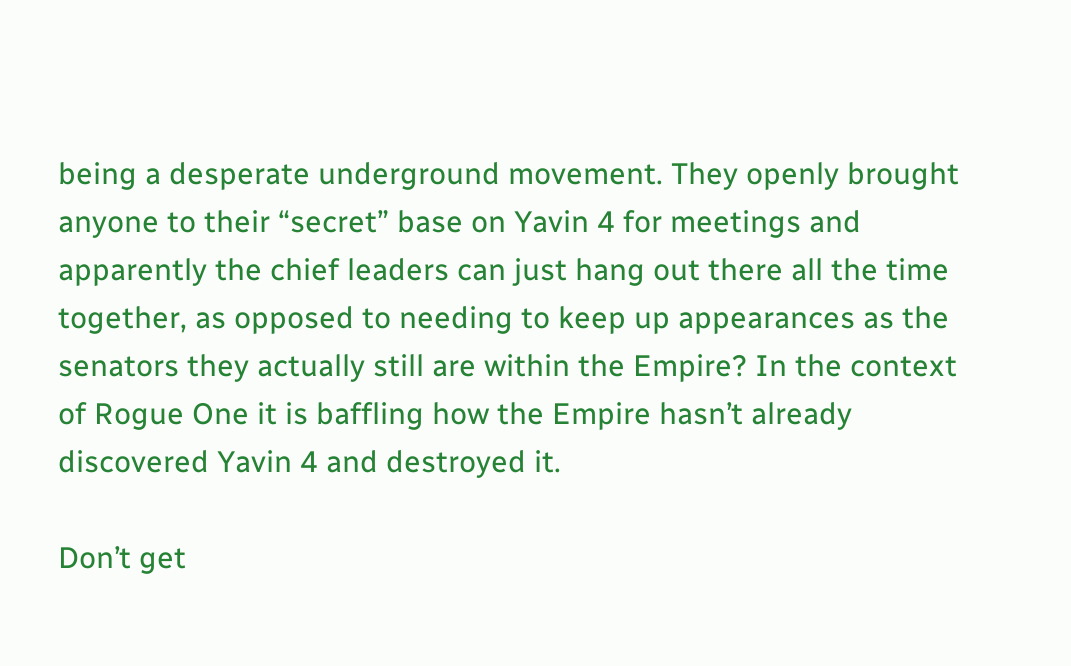being a desperate underground movement. They openly brought anyone to their “secret” base on Yavin 4 for meetings and apparently the chief leaders can just hang out there all the time together, as opposed to needing to keep up appearances as the senators they actually still are within the Empire? In the context of Rogue One it is baffling how the Empire hasn’t already discovered Yavin 4 and destroyed it.

Don’t get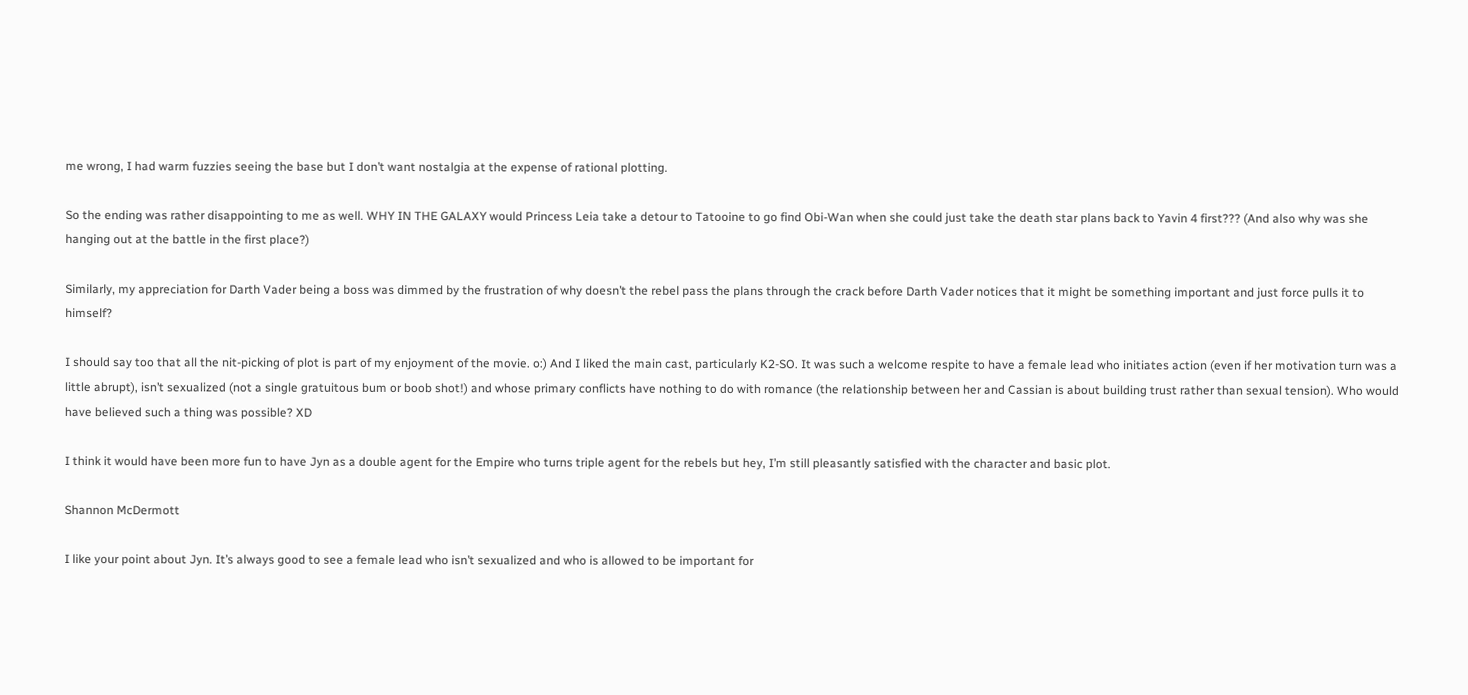me wrong, I had warm fuzzies seeing the base but I don’t want nostalgia at the expense of rational plotting.

So the ending was rather disappointing to me as well. WHY IN THE GALAXY would Princess Leia take a detour to Tatooine to go find Obi-Wan when she could just take the death star plans back to Yavin 4 first??? (And also why was she hanging out at the battle in the first place?)

Similarly, my appreciation for Darth Vader being a boss was dimmed by the frustration of why doesn’t the rebel pass the plans through the crack before Darth Vader notices that it might be something important and just force pulls it to himself?

I should say too that all the nit-picking of plot is part of my enjoyment of the movie. o:) And I liked the main cast, particularly K2-SO. It was such a welcome respite to have a female lead who initiates action (even if her motivation turn was a little abrupt), isn’t sexualized (not a single gratuitous bum or boob shot!) and whose primary conflicts have nothing to do with romance (the relationship between her and Cassian is about building trust rather than sexual tension). Who would have believed such a thing was possible? XD

I think it would have been more fun to have Jyn as a double agent for the Empire who turns triple agent for the rebels but hey, I’m still pleasantly satisfied with the character and basic plot.

Shannon McDermott

I like your point about Jyn. It’s always good to see a female lead who isn’t sexualized and who is allowed to be important for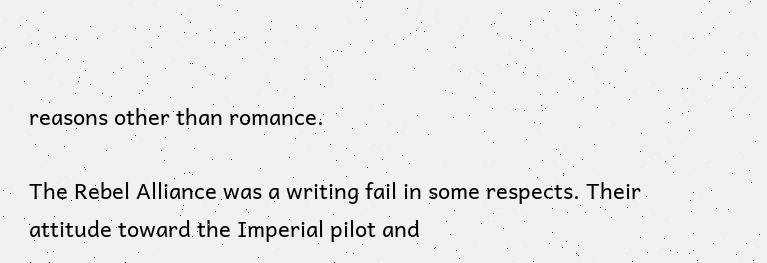reasons other than romance.

The Rebel Alliance was a writing fail in some respects. Their attitude toward the Imperial pilot and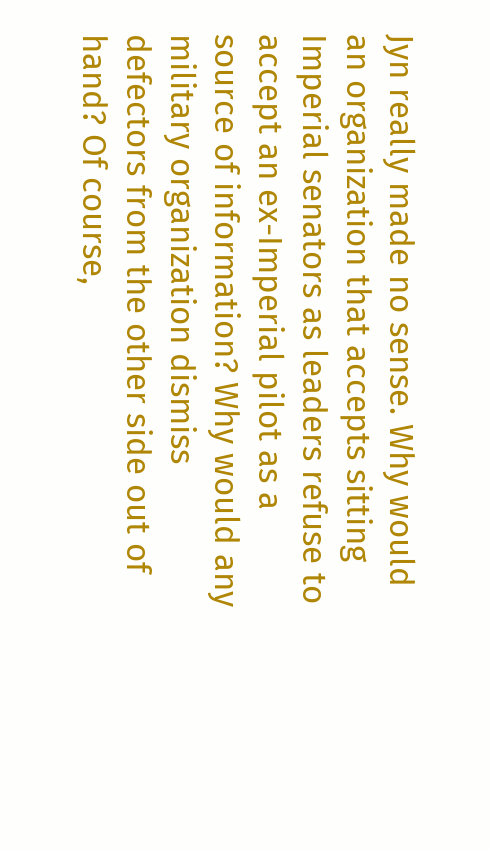Jyn really made no sense. Why would an organization that accepts sitting Imperial senators as leaders refuse to accept an ex-Imperial pilot as a source of information? Why would any military organization dismiss defectors from the other side out of hand? Of course,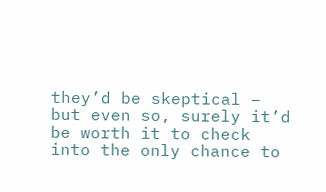they’d be skeptical – but even so, surely it’d be worth it to check into the only chance to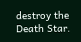destroy the Death Star.